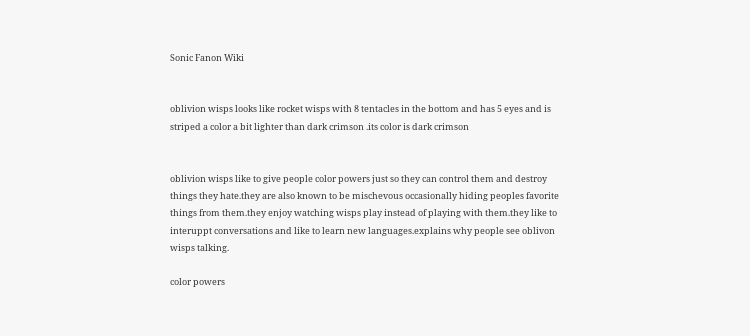Sonic Fanon Wiki


oblivion wisps looks like rocket wisps with 8 tentacles in the bottom and has 5 eyes and is striped a color a bit lighter than dark crimson .its color is dark crimson


oblivion wisps like to give people color powers just so they can control them and destroy things they hate.they are also known to be mischevous occasionally hiding peoples favorite things from them.they enjoy watching wisps play instead of playing with them.they like to interuppt conversations and like to learn new languages.explains why people see oblivon wisps talking.

color powers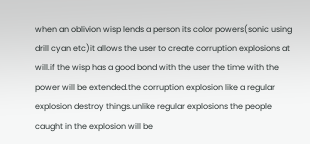when an oblivion wisp lends a person its color powers(sonic using drill cyan etc)it allows the user to create corruption explosions at will.if the wisp has a good bond with the user the time with the power will be extended.the corruption explosion like a regular explosion destroy things.unlike regular explosions the people caught in the explosion will be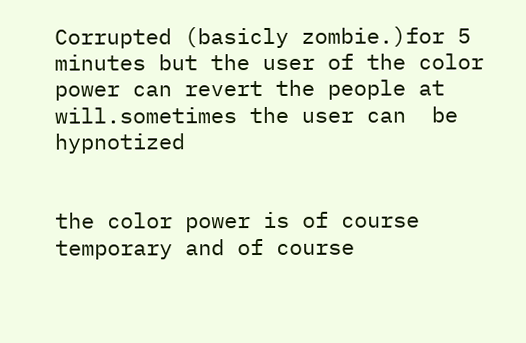Corrupted (basicly zombie.)for 5 minutes but the user of the color power can revert the people at will.sometimes the user can  be hypnotized


the color power is of course temporary and of course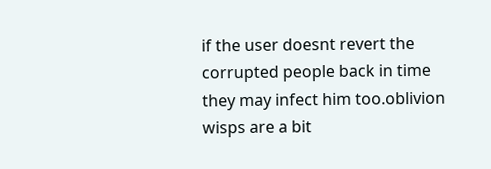if the user doesnt revert the corrupted people back in time they may infect him too.oblivion wisps are a bit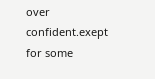over confident.exept for some